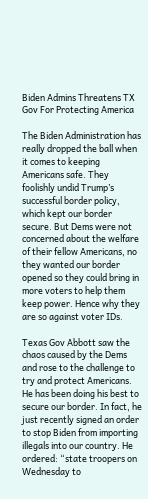Biden Admins Threatens TX Gov For Protecting America

The Biden Administration has really dropped the ball when it comes to keeping Americans safe. They foolishly undid Trump’s successful border policy, which kept our border secure. But Dems were not concerned about the welfare of their fellow Americans, no they wanted our border opened so they could bring in more voters to help them keep power. Hence why they are so against voter IDs.

Texas Gov Abbott saw the chaos caused by the Dems and rose to the challenge to try and protect Americans. He has been doing his best to secure our border. In fact, he just recently signed an order to stop Biden from importing illegals into our country. He ordered: “state troopers on Wednesday to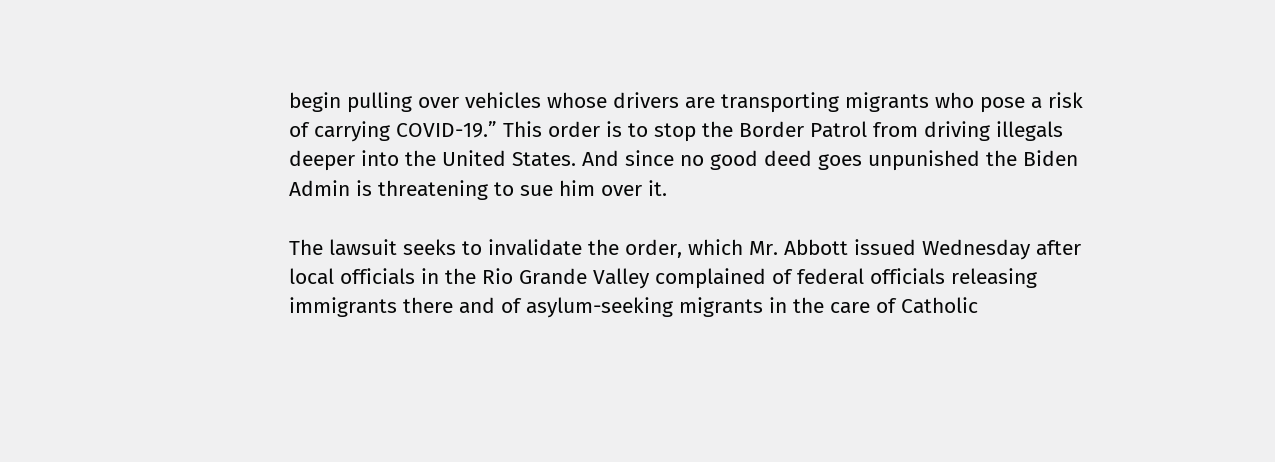begin pulling over vehicles whose drivers are transporting migrants who pose a risk of carrying COVID-19.” This order is to stop the Border Patrol from driving illegals deeper into the United States. And since no good deed goes unpunished the Biden Admin is threatening to sue him over it.

The lawsuit seeks to invalidate the order, which Mr. Abbott issued Wednesday after local officials in the Rio Grande Valley complained of federal officials releasing immigrants there and of asylum-seeking migrants in the care of Catholic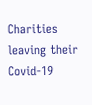Charities leaving their Covid-19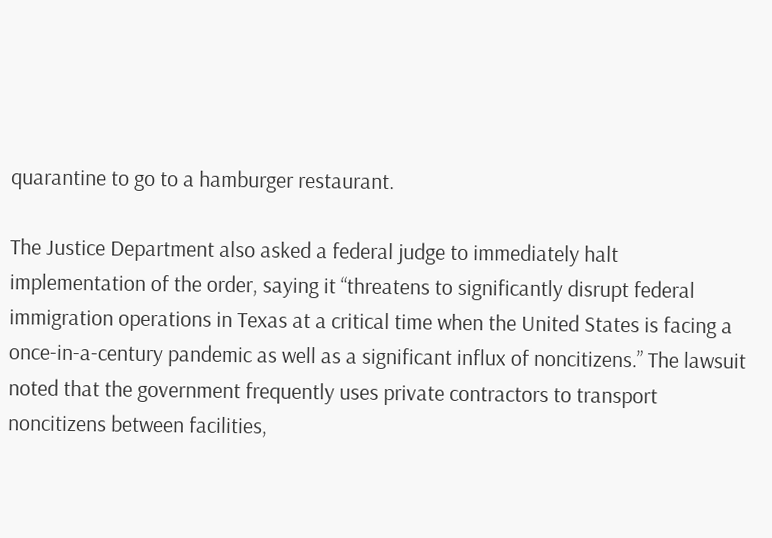quarantine to go to a hamburger restaurant.

The Justice Department also asked a federal judge to immediately halt implementation of the order, saying it “threatens to significantly disrupt federal immigration operations in Texas at a critical time when the United States is facing a once-in-a-century pandemic as well as a significant influx of noncitizens.” The lawsuit noted that the government frequently uses private contractors to transport noncitizens between facilities,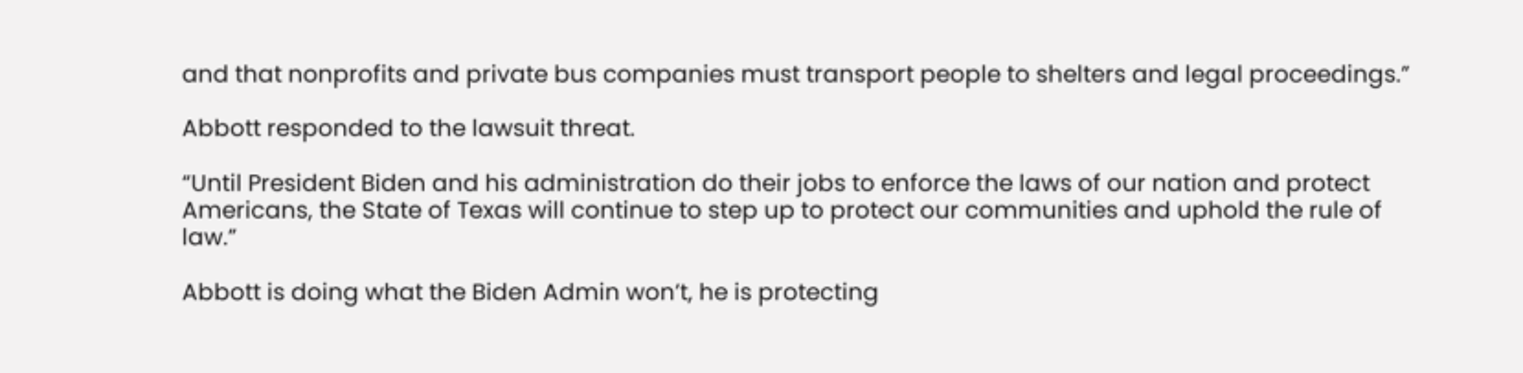and that nonprofits and private bus companies must transport people to shelters and legal proceedings.”

Abbott responded to the lawsuit threat.

“Until President Biden and his administration do their jobs to enforce the laws of our nation and protect Americans, the State of Texas will continue to step up to protect our communities and uphold the rule of law.”

Abbott is doing what the Biden Admin won’t, he is protecting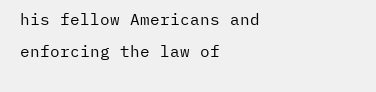his fellow Americans and enforcing the law of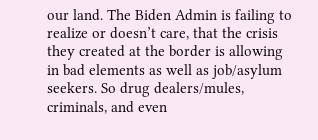our land. The Biden Admin is failing to realize or doesn’t care, that the crisis they created at the border is allowing in bad elements as well as job/asylum seekers. So drug dealers/mules, criminals, and even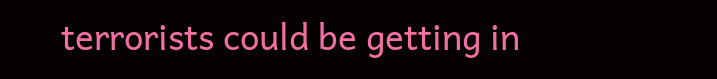terrorists could be getting in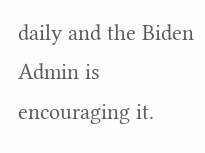daily and the Biden Admin is encouraging it.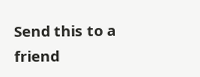Send this to a friend